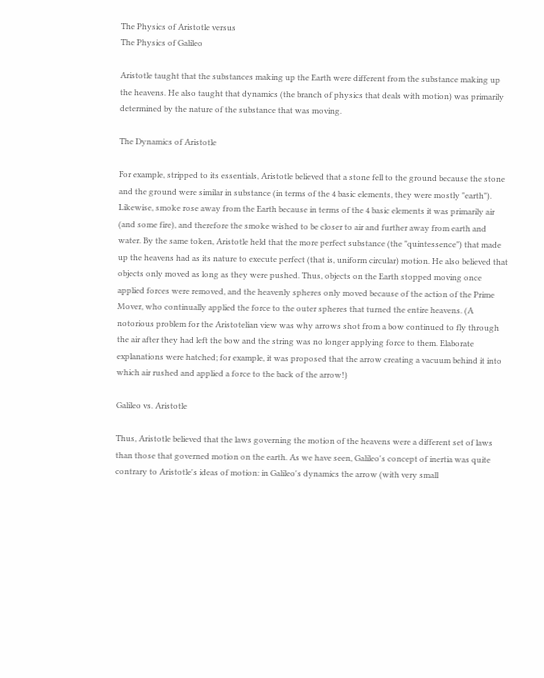The Physics of Aristotle versus
The Physics of Galileo

Aristotle taught that the substances making up the Earth were different from the substance making up the heavens. He also taught that dynamics (the branch of physics that deals with motion) was primarily determined by the nature of the substance that was moving.

The Dynamics of Aristotle

For example, stripped to its essentials, Aristotle believed that a stone fell to the ground because the stone and the ground were similar in substance (in terms of the 4 basic elements, they were mostly "earth"). Likewise, smoke rose away from the Earth because in terms of the 4 basic elements it was primarily air (and some fire), and therefore the smoke wished to be closer to air and further away from earth and water. By the same token, Aristotle held that the more perfect substance (the "quintessence") that made up the heavens had as its nature to execute perfect (that is, uniform circular) motion. He also believed that objects only moved as long as they were pushed. Thus, objects on the Earth stopped moving once applied forces were removed, and the heavenly spheres only moved because of the action of the Prime Mover, who continually applied the force to the outer spheres that turned the entire heavens. (A notorious problem for the Aristotelian view was why arrows shot from a bow continued to fly through the air after they had left the bow and the string was no longer applying force to them. Elaborate explanations were hatched; for example, it was proposed that the arrow creating a vacuum behind it into which air rushed and applied a force to the back of the arrow!)

Galileo vs. Aristotle

Thus, Aristotle believed that the laws governing the motion of the heavens were a different set of laws than those that governed motion on the earth. As we have seen, Galileo's concept of inertia was quite contrary to Aristotle's ideas of motion: in Galileo's dynamics the arrow (with very small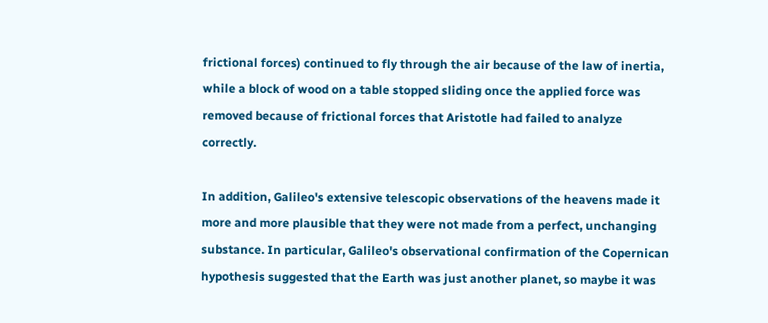frictional forces) continued to fly through the air because of the law of inertia, while a block of wood on a table stopped sliding once the applied force was removed because of frictional forces that Aristotle had failed to analyze correctly.

In addition, Galileo's extensive telescopic observations of the heavens made it more and more plausible that they were not made from a perfect, unchanging substance. In particular, Galileo's observational confirmation of the Copernican hypothesis suggested that the Earth was just another planet, so maybe it was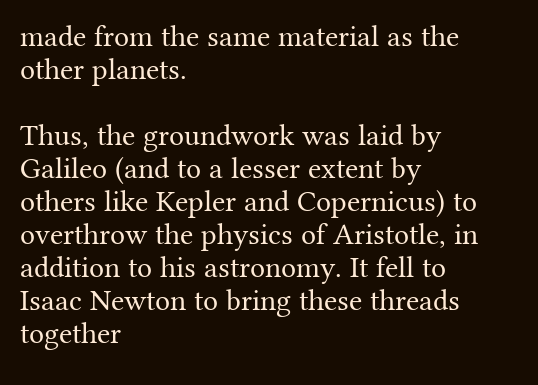made from the same material as the other planets.

Thus, the groundwork was laid by Galileo (and to a lesser extent by others like Kepler and Copernicus) to overthrow the physics of Aristotle, in addition to his astronomy. It fell to Isaac Newton to bring these threads together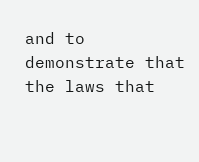and to demonstrate that the laws that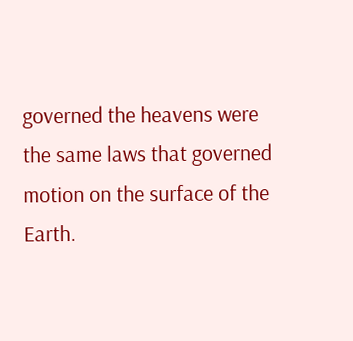governed the heavens were the same laws that governed motion on the surface of the Earth.